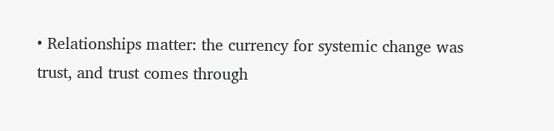• Relationships matter: the currency for systemic change was trust, and trust comes through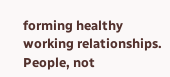forming healthy working relationships. People, not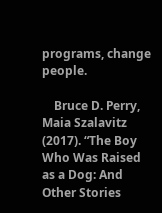programs, change people.

    Bruce D. Perry, Maia Szalavitz (2017). “The Boy Who Was Raised as a Dog: And Other Stories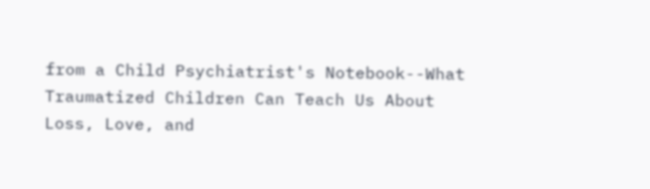from a Child Psychiatrist's Notebook--What Traumatized Children Can Teach Us About Loss, Love, and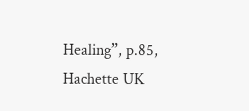Healing”, p.85, Hachette UK